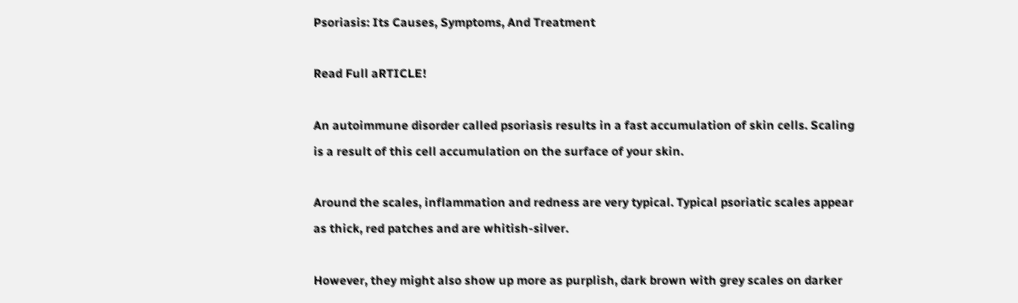Psoriasis: Its Causes, Symptoms, And Treatment

Read Full aRTICLE!

An autoimmune disorder called psoriasis results in a fast accumulation of skin cells. Scaling is a result of this cell accumulation on the surface of your skin.

Around the scales, inflammation and redness are very typical. Typical psoriatic scales appear as thick, red patches and are whitish-silver.

However, they might also show up more as purplish, dark brown with grey scales on darker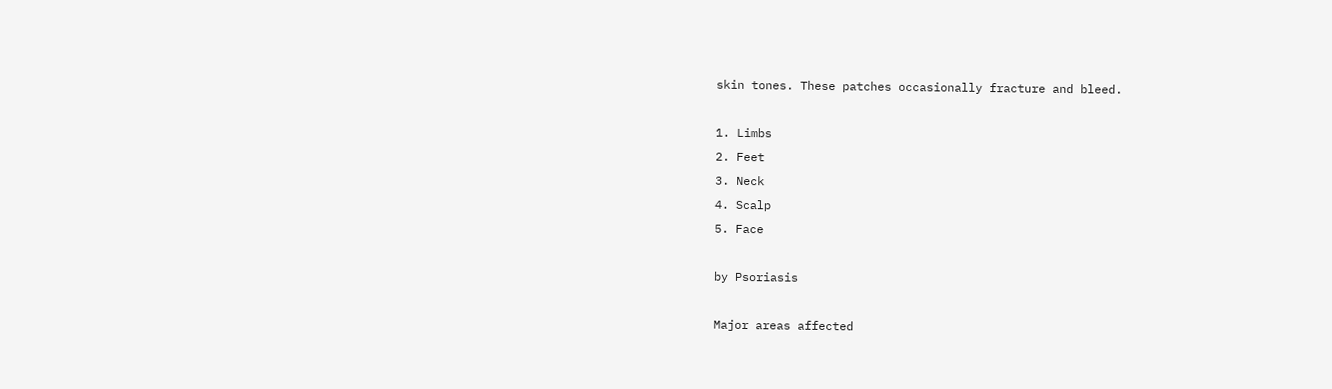skin tones. These patches occasionally fracture and bleed.

1. Limbs
2. Feet
3. Neck
4. Scalp
5. Face

by Psoriasis

Major areas affected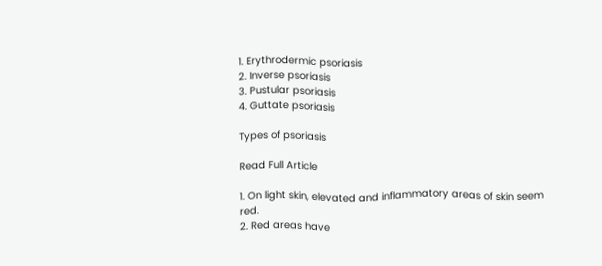1. Erythrodermic psoriasis
2. Inverse psoriasis
3. Pustular psoriasis
4. Guttate psoriasis

Types of psoriasis

Read Full Article

1. On light skin, elevated and inflammatory areas of skin seem red.
2. Red areas have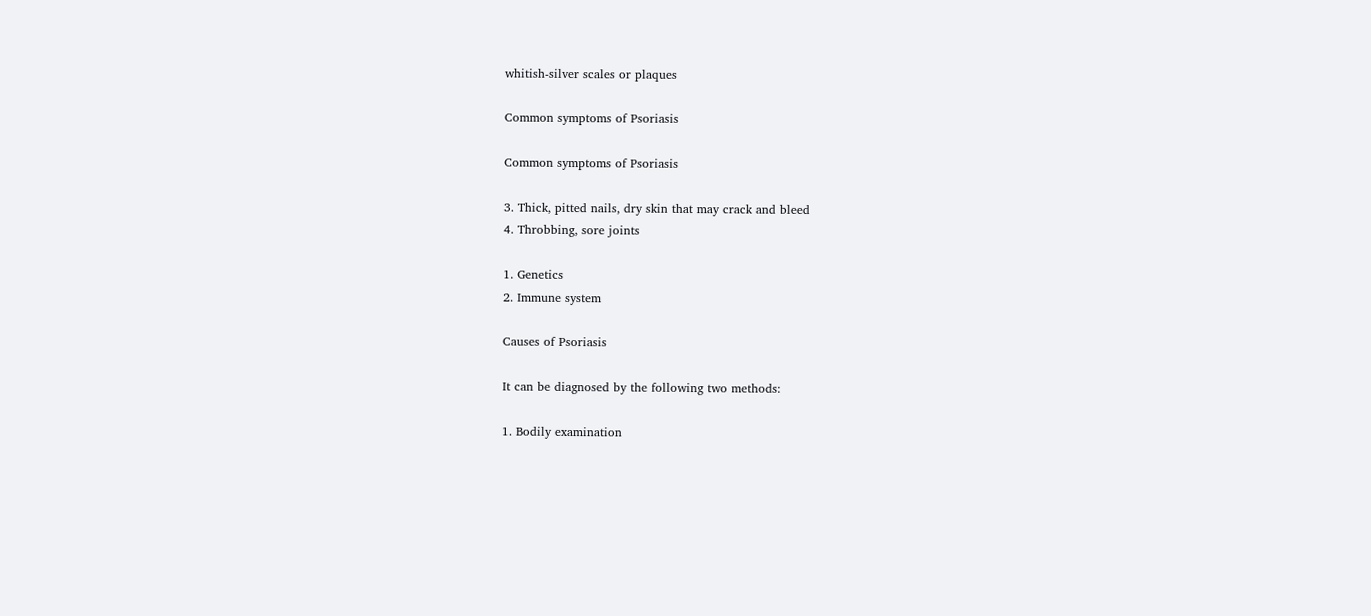whitish-silver scales or plaques

Common symptoms of Psoriasis

Common symptoms of Psoriasis

3. Thick, pitted nails, dry skin that may crack and bleed
4. Throbbing, sore joints

1. Genetics
2. Immune system

Causes of Psoriasis

It can be diagnosed by the following two methods:

1. Bodily examination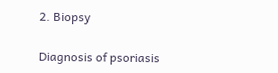2. Biopsy

Diagnosis of psoriasis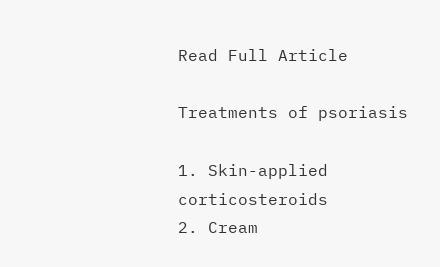Read Full Article

Treatments of psoriasis

1. Skin-applied corticosteroids
2. Cream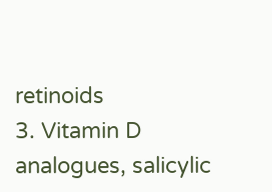retinoids
3. Vitamin D analogues, salicylic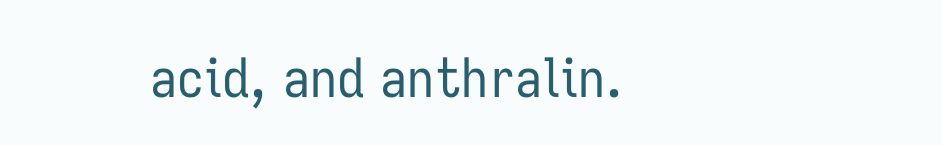acid, and anthralin.